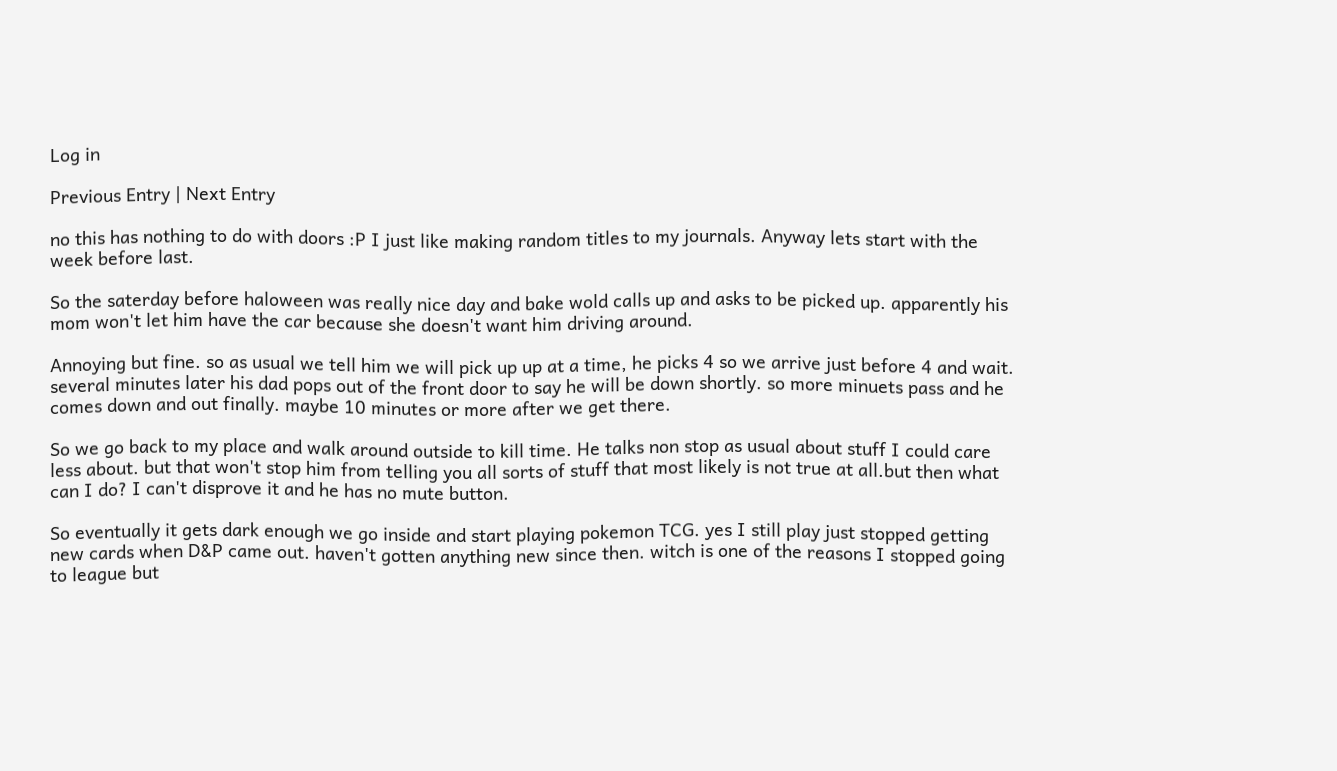Log in

Previous Entry | Next Entry

no this has nothing to do with doors :P I just like making random titles to my journals. Anyway lets start with the week before last.

So the saterday before haloween was really nice day and bake wold calls up and asks to be picked up. apparently his mom won't let him have the car because she doesn't want him driving around.

Annoying but fine. so as usual we tell him we will pick up up at a time, he picks 4 so we arrive just before 4 and wait. several minutes later his dad pops out of the front door to say he will be down shortly. so more minuets pass and he comes down and out finally. maybe 10 minutes or more after we get there.

So we go back to my place and walk around outside to kill time. He talks non stop as usual about stuff I could care less about. but that won't stop him from telling you all sorts of stuff that most likely is not true at all.but then what can I do? I can't disprove it and he has no mute button.

So eventually it gets dark enough we go inside and start playing pokemon TCG. yes I still play just stopped getting new cards when D&P came out. haven't gotten anything new since then. witch is one of the reasons I stopped going to league but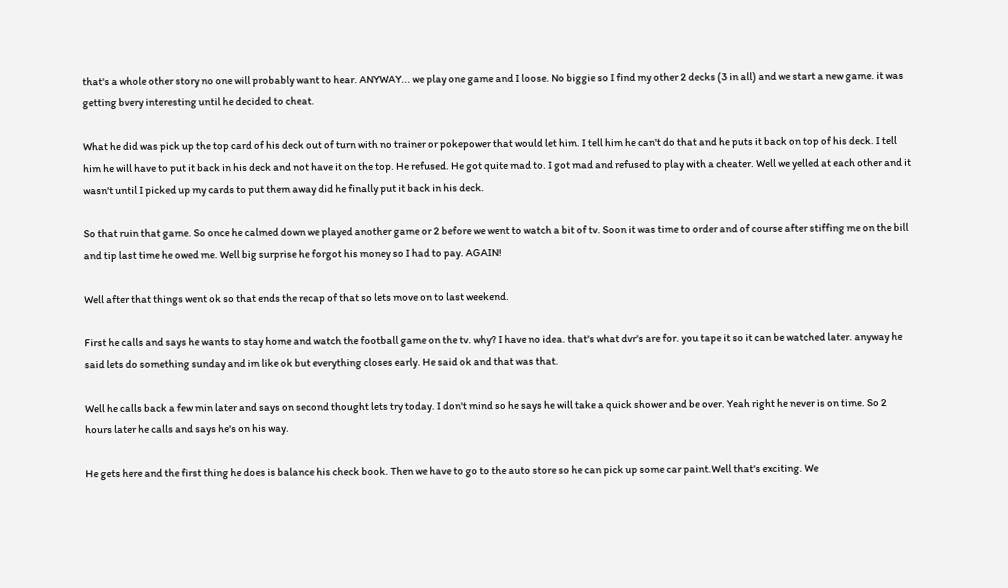that's a whole other story no one will probably want to hear. ANYWAY... we play one game and I loose. No biggie so I find my other 2 decks (3 in all) and we start a new game. it was getting bvery interesting until he decided to cheat.

What he did was pick up the top card of his deck out of turn with no trainer or pokepower that would let him. I tell him he can't do that and he puts it back on top of his deck. I tell him he will have to put it back in his deck and not have it on the top. He refused. He got quite mad to. I got mad and refused to play with a cheater. Well we yelled at each other and it wasn't until I picked up my cards to put them away did he finally put it back in his deck.

So that ruin that game. So once he calmed down we played another game or 2 before we went to watch a bit of tv. Soon it was time to order and of course after stiffing me on the bill and tip last time he owed me. Well big surprise he forgot his money so I had to pay. AGAIN!

Well after that things went ok so that ends the recap of that so lets move on to last weekend.

First he calls and says he wants to stay home and watch the football game on the tv. why? I have no idea. that's what dvr's are for. you tape it so it can be watched later. anyway he said lets do something sunday and im like ok but everything closes early. He said ok and that was that.

Well he calls back a few min later and says on second thought lets try today. I don't mind so he says he will take a quick shower and be over. Yeah right he never is on time. So 2 hours later he calls and says he's on his way.

He gets here and the first thing he does is balance his check book. Then we have to go to the auto store so he can pick up some car paint.Well that's exciting. We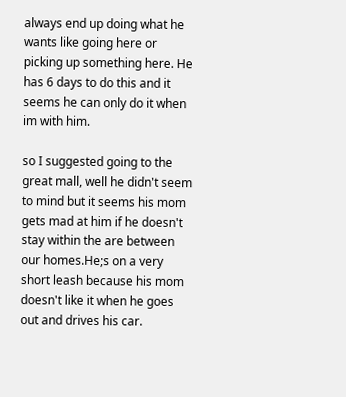always end up doing what he wants like going here or picking up something here. He has 6 days to do this and it seems he can only do it when im with him.

so I suggested going to the great mall, well he didn't seem to mind but it seems his mom gets mad at him if he doesn't stay within the are between our homes.He;s on a very short leash because his mom doesn't like it when he goes out and drives his car.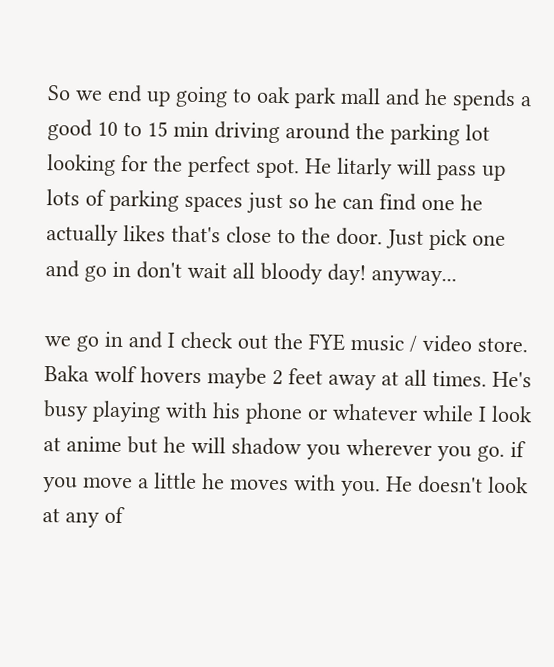So we end up going to oak park mall and he spends a good 10 to 15 min driving around the parking lot looking for the perfect spot. He litarly will pass up lots of parking spaces just so he can find one he actually likes that's close to the door. Just pick one and go in don't wait all bloody day! anyway...

we go in and I check out the FYE music / video store. Baka wolf hovers maybe 2 feet away at all times. He's busy playing with his phone or whatever while I look at anime but he will shadow you wherever you go. if you move a little he moves with you. He doesn't look at any of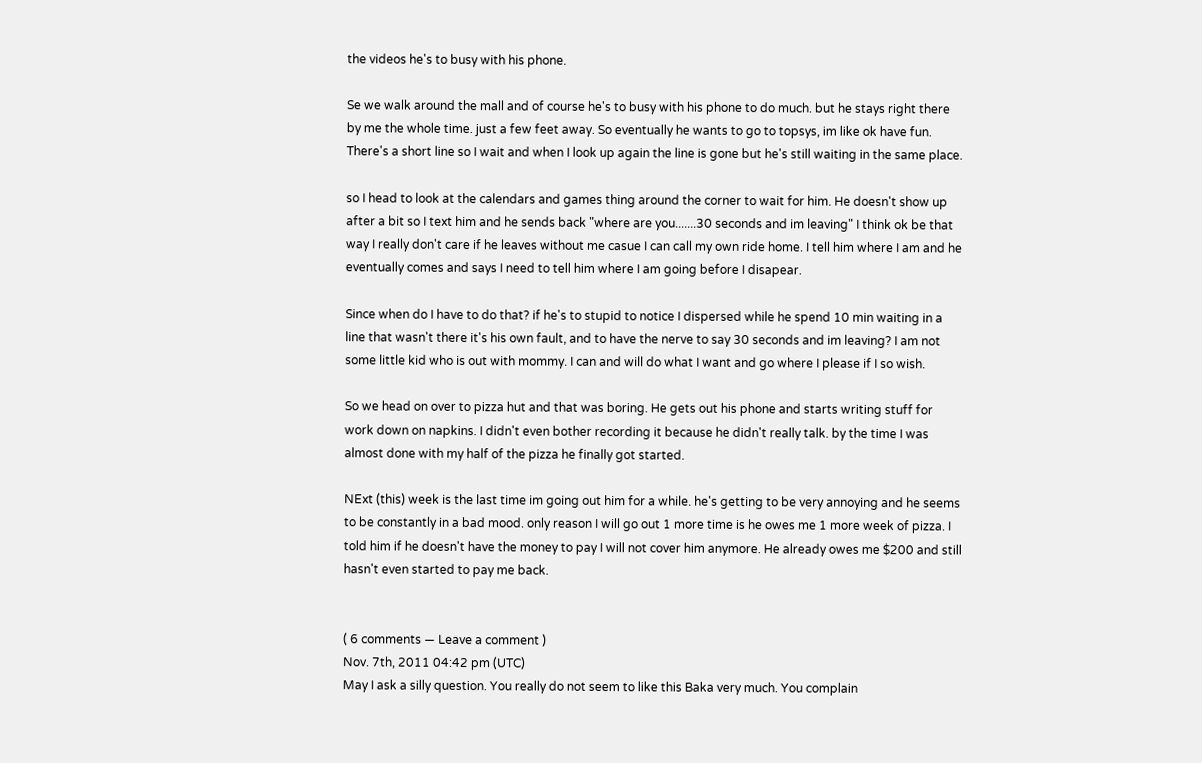the videos he's to busy with his phone.

Se we walk around the mall and of course he's to busy with his phone to do much. but he stays right there by me the whole time. just a few feet away. So eventually he wants to go to topsys, im like ok have fun. There's a short line so I wait and when I look up again the line is gone but he's still waiting in the same place.

so I head to look at the calendars and games thing around the corner to wait for him. He doesn't show up after a bit so I text him and he sends back "where are you.......30 seconds and im leaving" I think ok be that way I really don't care if he leaves without me casue I can call my own ride home. I tell him where I am and he eventually comes and says I need to tell him where I am going before I disapear.

Since when do I have to do that? if he's to stupid to notice I dispersed while he spend 10 min waiting in a line that wasn't there it's his own fault, and to have the nerve to say 30 seconds and im leaving? I am not some little kid who is out with mommy. I can and will do what I want and go where I please if I so wish.

So we head on over to pizza hut and that was boring. He gets out his phone and starts writing stuff for work down on napkins. I didn't even bother recording it because he didn't really talk. by the time I was almost done with my half of the pizza he finally got started.

NExt (this) week is the last time im going out him for a while. he's getting to be very annoying and he seems to be constantly in a bad mood. only reason I will go out 1 more time is he owes me 1 more week of pizza. I told him if he doesn't have the money to pay I will not cover him anymore. He already owes me $200 and still hasn't even started to pay me back.


( 6 comments — Leave a comment )
Nov. 7th, 2011 04:42 pm (UTC)
May I ask a silly question. You really do not seem to like this Baka very much. You complain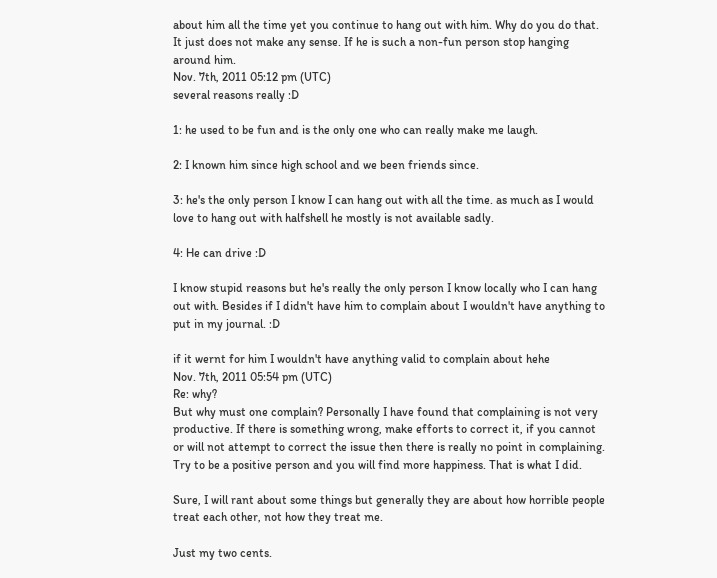about him all the time yet you continue to hang out with him. Why do you do that. It just does not make any sense. If he is such a non-fun person stop hanging around him.
Nov. 7th, 2011 05:12 pm (UTC)
several reasons really :D

1: he used to be fun and is the only one who can really make me laugh.

2: I known him since high school and we been friends since.

3: he's the only person I know I can hang out with all the time. as much as I would love to hang out with halfshell he mostly is not available sadly.

4: He can drive :D

I know stupid reasons but he's really the only person I know locally who I can hang out with. Besides if I didn't have him to complain about I wouldn't have anything to put in my journal. :D

if it wernt for him I wouldn't have anything valid to complain about hehe
Nov. 7th, 2011 05:54 pm (UTC)
Re: why?
But why must one complain? Personally I have found that complaining is not very productive. If there is something wrong, make efforts to correct it, if you cannot or will not attempt to correct the issue then there is really no point in complaining. Try to be a positive person and you will find more happiness. That is what I did.

Sure, I will rant about some things but generally they are about how horrible people treat each other, not how they treat me.

Just my two cents.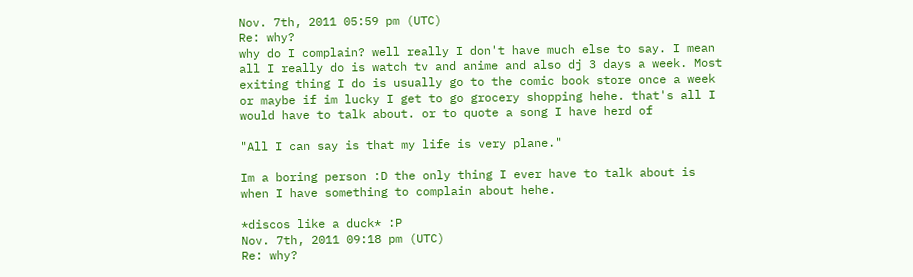Nov. 7th, 2011 05:59 pm (UTC)
Re: why?
why do I complain? well really I don't have much else to say. I mean all I really do is watch tv and anime and also dj 3 days a week. Most exiting thing I do is usually go to the comic book store once a week or maybe if im lucky I get to go grocery shopping hehe. that's all I would have to talk about. or to quote a song I have herd of

"All I can say is that my life is very plane."

Im a boring person :D the only thing I ever have to talk about is when I have something to complain about hehe.

*discos like a duck* :P
Nov. 7th, 2011 09:18 pm (UTC)
Re: why?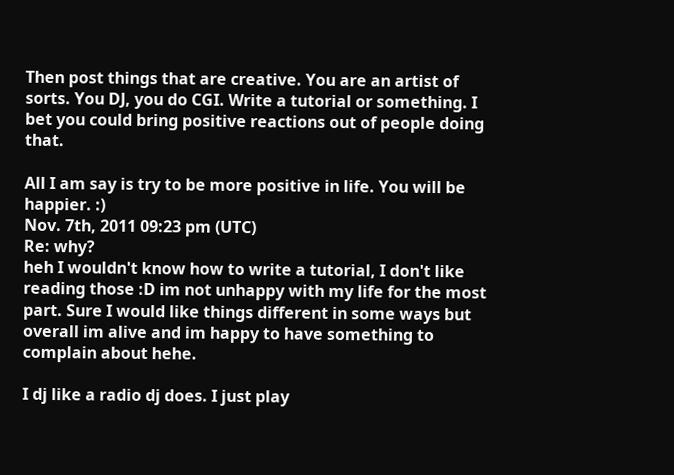Then post things that are creative. You are an artist of sorts. You DJ, you do CGI. Write a tutorial or something. I bet you could bring positive reactions out of people doing that.

All I am say is try to be more positive in life. You will be happier. :)
Nov. 7th, 2011 09:23 pm (UTC)
Re: why?
heh I wouldn't know how to write a tutorial, I don't like reading those :D im not unhappy with my life for the most part. Sure I would like things different in some ways but overall im alive and im happy to have something to complain about hehe.

I dj like a radio dj does. I just play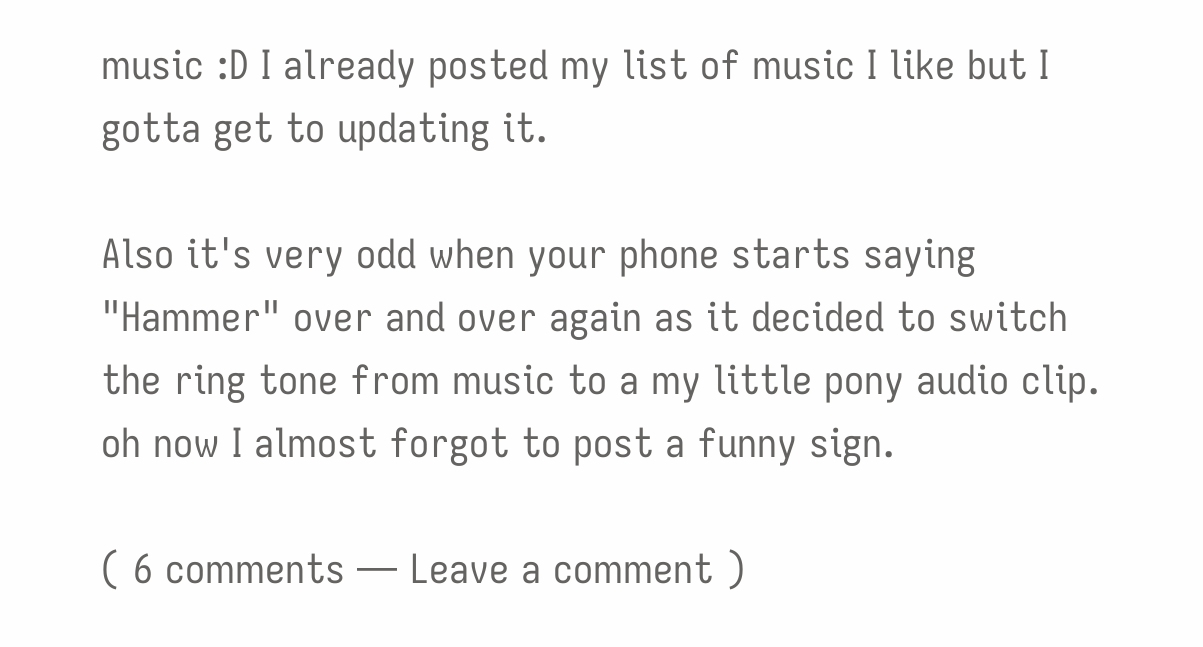music :D I already posted my list of music I like but I gotta get to updating it.

Also it's very odd when your phone starts saying "Hammer" over and over again as it decided to switch the ring tone from music to a my little pony audio clip. oh now I almost forgot to post a funny sign.

( 6 comments — Leave a comment )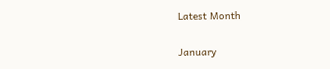Latest Month

January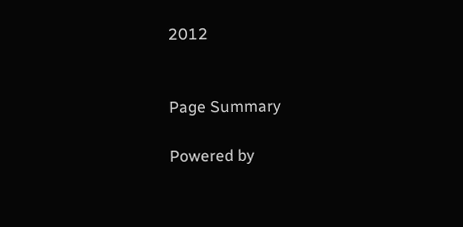2012


Page Summary

Powered by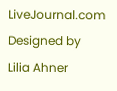LiveJournal.com
Designed by Lilia Ahner